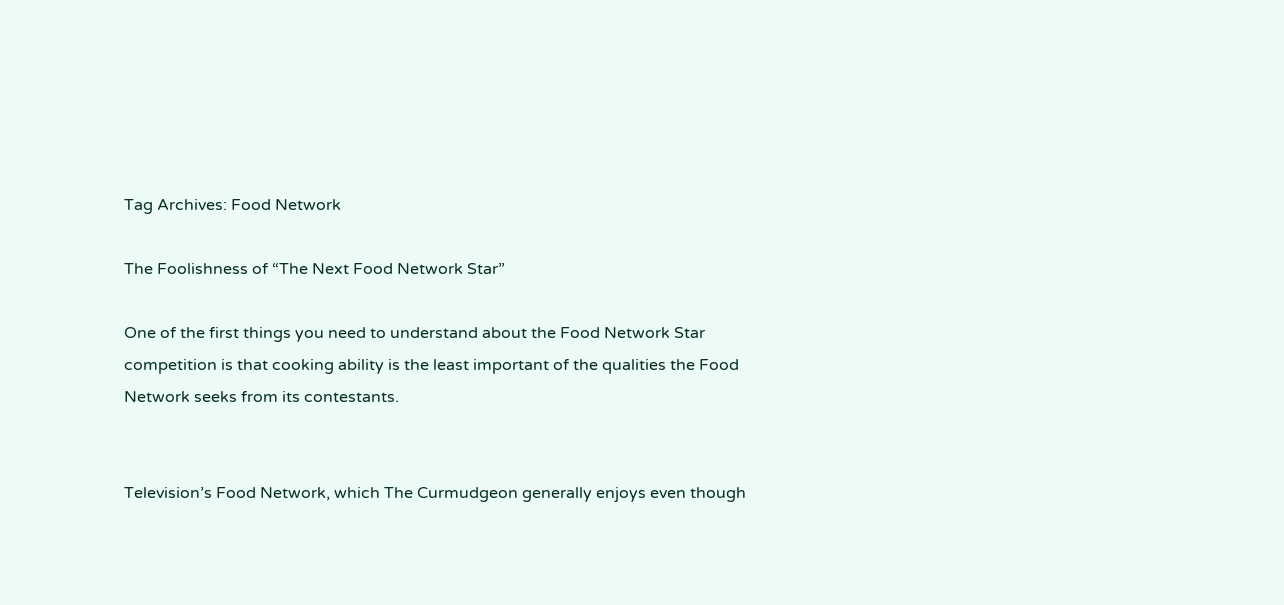Tag Archives: Food Network

The Foolishness of “The Next Food Network Star”

One of the first things you need to understand about the Food Network Star competition is that cooking ability is the least important of the qualities the Food Network seeks from its contestants.


Television’s Food Network, which The Curmudgeon generally enjoys even though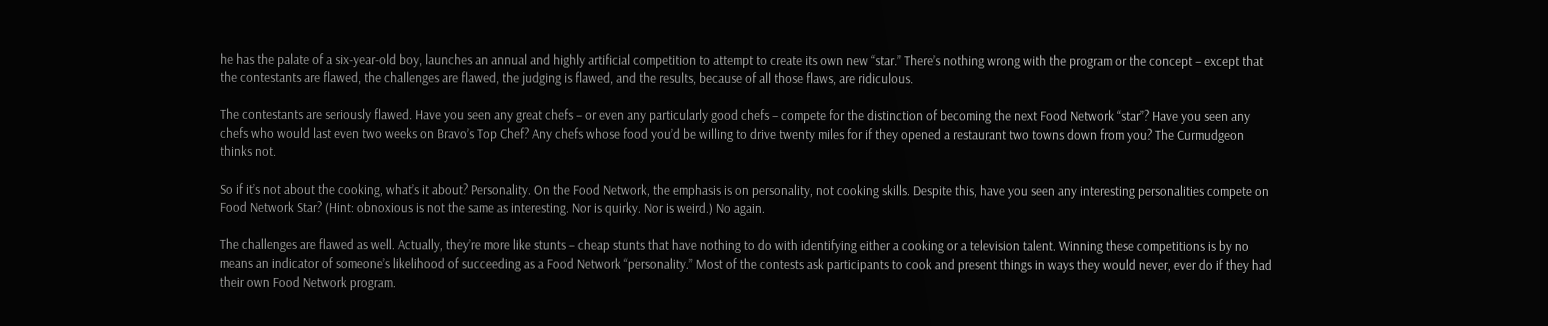he has the palate of a six-year-old boy, launches an annual and highly artificial competition to attempt to create its own new “star.” There’s nothing wrong with the program or the concept – except that the contestants are flawed, the challenges are flawed, the judging is flawed, and the results, because of all those flaws, are ridiculous.

The contestants are seriously flawed. Have you seen any great chefs – or even any particularly good chefs – compete for the distinction of becoming the next Food Network “star”? Have you seen any chefs who would last even two weeks on Bravo’s Top Chef? Any chefs whose food you’d be willing to drive twenty miles for if they opened a restaurant two towns down from you? The Curmudgeon thinks not.

So if it’s not about the cooking, what’s it about? Personality. On the Food Network, the emphasis is on personality, not cooking skills. Despite this, have you seen any interesting personalities compete on Food Network Star? (Hint: obnoxious is not the same as interesting. Nor is quirky. Nor is weird.) No again.

The challenges are flawed as well. Actually, they’re more like stunts – cheap stunts that have nothing to do with identifying either a cooking or a television talent. Winning these competitions is by no means an indicator of someone’s likelihood of succeeding as a Food Network “personality.” Most of the contests ask participants to cook and present things in ways they would never, ever do if they had their own Food Network program.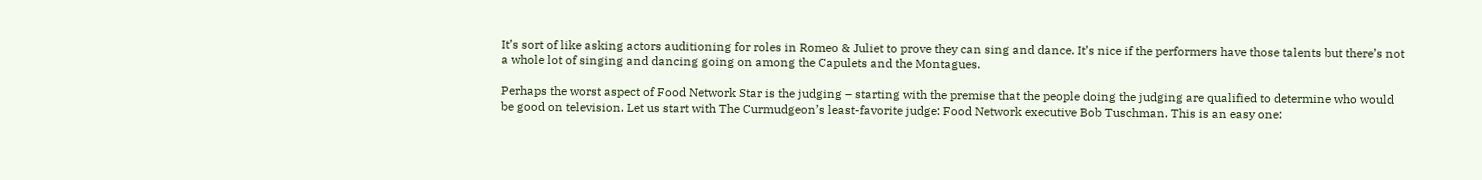It’s sort of like asking actors auditioning for roles in Romeo & Juliet to prove they can sing and dance. It’s nice if the performers have those talents but there’s not a whole lot of singing and dancing going on among the Capulets and the Montagues.

Perhaps the worst aspect of Food Network Star is the judging – starting with the premise that the people doing the judging are qualified to determine who would be good on television. Let us start with The Curmudgeon’s least-favorite judge: Food Network executive Bob Tuschman. This is an easy one: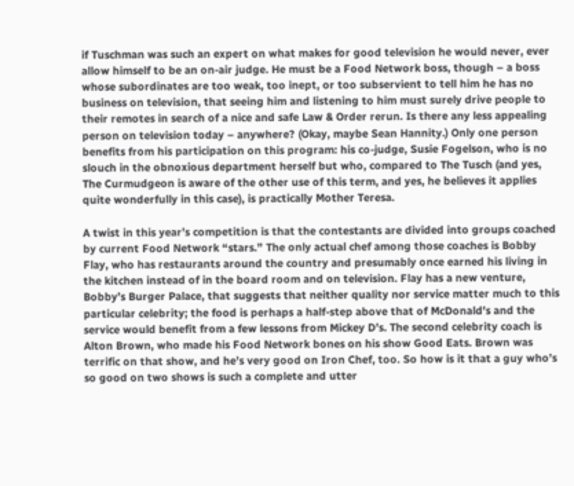if Tuschman was such an expert on what makes for good television he would never, ever allow himself to be an on-air judge. He must be a Food Network boss, though – a boss whose subordinates are too weak, too inept, or too subservient to tell him he has no business on television, that seeing him and listening to him must surely drive people to their remotes in search of a nice and safe Law & Order rerun. Is there any less appealing person on television today – anywhere? (Okay, maybe Sean Hannity.) Only one person benefits from his participation on this program: his co-judge, Susie Fogelson, who is no slouch in the obnoxious department herself but who, compared to The Tusch (and yes, The Curmudgeon is aware of the other use of this term, and yes, he believes it applies quite wonderfully in this case), is practically Mother Teresa.

A twist in this year’s competition is that the contestants are divided into groups coached by current Food Network “stars.” The only actual chef among those coaches is Bobby Flay, who has restaurants around the country and presumably once earned his living in the kitchen instead of in the board room and on television. Flay has a new venture, Bobby’s Burger Palace, that suggests that neither quality nor service matter much to this particular celebrity; the food is perhaps a half-step above that of McDonald’s and the service would benefit from a few lessons from Mickey D’s. The second celebrity coach is Alton Brown, who made his Food Network bones on his show Good Eats. Brown was terrific on that show, and he’s very good on Iron Chef, too. So how is it that a guy who’s so good on two shows is such a complete and utter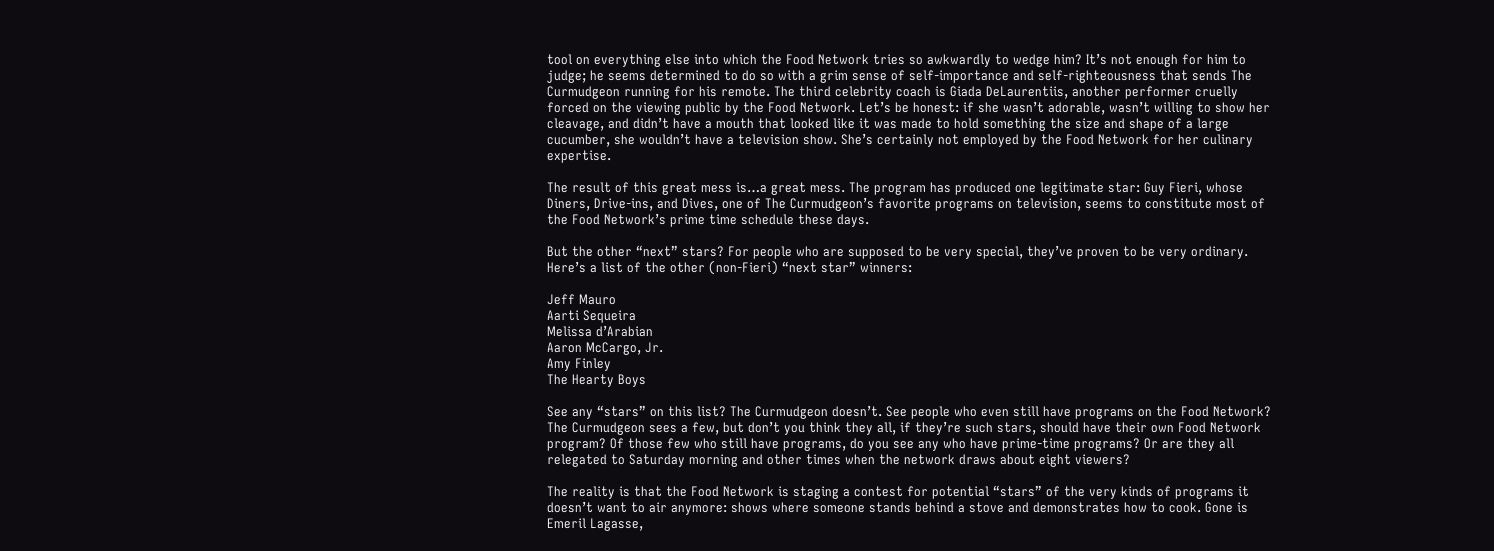tool on everything else into which the Food Network tries so awkwardly to wedge him? It’s not enough for him to judge; he seems determined to do so with a grim sense of self-importance and self-righteousness that sends The Curmudgeon running for his remote. The third celebrity coach is Giada DeLaurentiis, another performer cruelly forced on the viewing public by the Food Network. Let’s be honest: if she wasn’t adorable, wasn’t willing to show her cleavage, and didn’t have a mouth that looked like it was made to hold something the size and shape of a large cucumber, she wouldn’t have a television show. She’s certainly not employed by the Food Network for her culinary expertise.

The result of this great mess is…a great mess. The program has produced one legitimate star: Guy Fieri, whose Diners, Drive-ins, and Dives, one of The Curmudgeon’s favorite programs on television, seems to constitute most of the Food Network’s prime time schedule these days.

But the other “next” stars? For people who are supposed to be very special, they’ve proven to be very ordinary. Here’s a list of the other (non-Fieri) “next star” winners:

Jeff Mauro
Aarti Sequeira
Melissa d’Arabian
Aaron McCargo, Jr.
Amy Finley
The Hearty Boys

See any “stars” on this list? The Curmudgeon doesn’t. See people who even still have programs on the Food Network? The Curmudgeon sees a few, but don’t you think they all, if they’re such stars, should have their own Food Network program? Of those few who still have programs, do you see any who have prime-time programs? Or are they all relegated to Saturday morning and other times when the network draws about eight viewers?

The reality is that the Food Network is staging a contest for potential “stars” of the very kinds of programs it doesn’t want to air anymore: shows where someone stands behind a stove and demonstrates how to cook. Gone is Emeril Lagasse,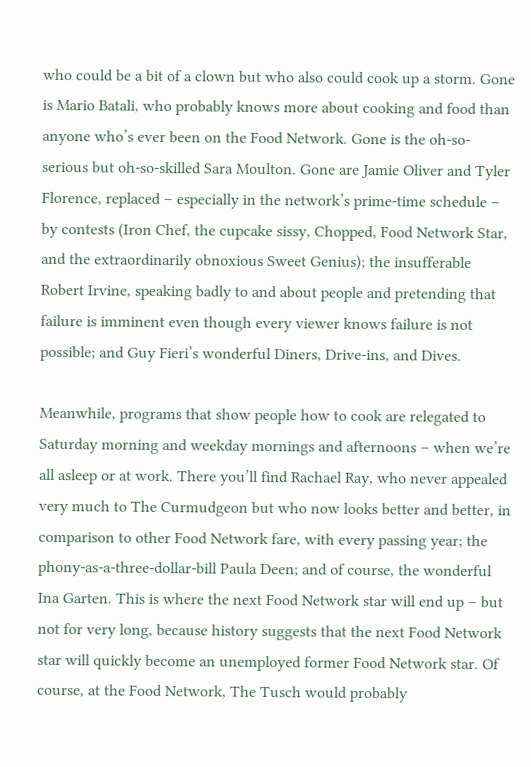who could be a bit of a clown but who also could cook up a storm. Gone is Mario Batali, who probably knows more about cooking and food than anyone who’s ever been on the Food Network. Gone is the oh-so-serious but oh-so-skilled Sara Moulton. Gone are Jamie Oliver and Tyler Florence, replaced – especially in the network’s prime-time schedule – by contests (Iron Chef, the cupcake sissy, Chopped, Food Network Star, and the extraordinarily obnoxious Sweet Genius); the insufferable Robert Irvine, speaking badly to and about people and pretending that failure is imminent even though every viewer knows failure is not possible; and Guy Fieri’s wonderful Diners, Drive-ins, and Dives.

Meanwhile, programs that show people how to cook are relegated to Saturday morning and weekday mornings and afternoons – when we’re all asleep or at work. There you’ll find Rachael Ray, who never appealed very much to The Curmudgeon but who now looks better and better, in comparison to other Food Network fare, with every passing year; the phony-as-a-three-dollar-bill Paula Deen; and of course, the wonderful Ina Garten. This is where the next Food Network star will end up – but not for very long, because history suggests that the next Food Network star will quickly become an unemployed former Food Network star. Of course, at the Food Network, The Tusch would probably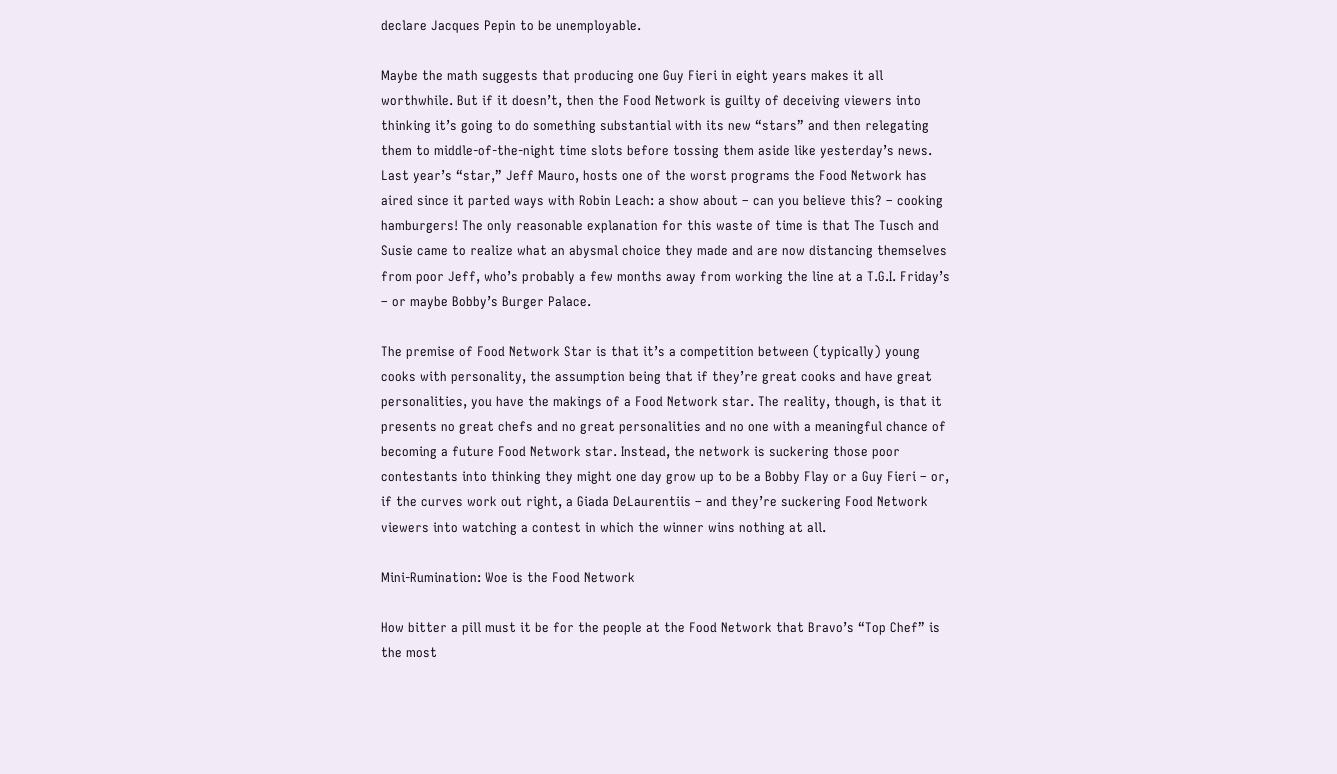declare Jacques Pepin to be unemployable.

Maybe the math suggests that producing one Guy Fieri in eight years makes it all worthwhile. But if it doesn’t, then the Food Network is guilty of deceiving viewers into thinking it’s going to do something substantial with its new “stars” and then relegating them to middle-of-the-night time slots before tossing them aside like yesterday’s news. Last year’s “star,” Jeff Mauro, hosts one of the worst programs the Food Network has aired since it parted ways with Robin Leach: a show about – can you believe this? – cooking hamburgers! The only reasonable explanation for this waste of time is that The Tusch and Susie came to realize what an abysmal choice they made and are now distancing themselves from poor Jeff, who’s probably a few months away from working the line at a T.G.I. Friday’s – or maybe Bobby’s Burger Palace.

The premise of Food Network Star is that it’s a competition between (typically) young cooks with personality, the assumption being that if they’re great cooks and have great personalities, you have the makings of a Food Network star. The reality, though, is that it presents no great chefs and no great personalities and no one with a meaningful chance of becoming a future Food Network star. Instead, the network is suckering those poor contestants into thinking they might one day grow up to be a Bobby Flay or a Guy Fieri – or, if the curves work out right, a Giada DeLaurentiis – and they’re suckering Food Network viewers into watching a contest in which the winner wins nothing at all.

Mini-Rumination: Woe is the Food Network

How bitter a pill must it be for the people at the Food Network that Bravo’s “Top Chef” is the most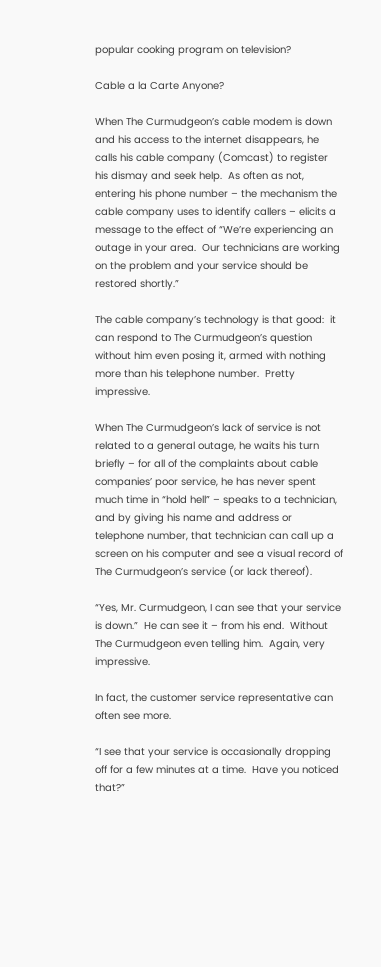popular cooking program on television?

Cable a la Carte Anyone?

When The Curmudgeon’s cable modem is down and his access to the internet disappears, he calls his cable company (Comcast) to register his dismay and seek help.  As often as not, entering his phone number – the mechanism the cable company uses to identify callers – elicits a message to the effect of “We’re experiencing an outage in your area.  Our technicians are working on the problem and your service should be restored shortly.”

The cable company’s technology is that good:  it can respond to The Curmudgeon’s question without him even posing it, armed with nothing more than his telephone number.  Pretty impressive.

When The Curmudgeon’s lack of service is not related to a general outage, he waits his turn briefly – for all of the complaints about cable companies’ poor service, he has never spent much time in “hold hell” – speaks to a technician, and by giving his name and address or telephone number, that technician can call up a screen on his computer and see a visual record of The Curmudgeon’s service (or lack thereof).

“Yes, Mr. Curmudgeon, I can see that your service is down.”  He can see it – from his end.  Without The Curmudgeon even telling him.  Again, very impressive.

In fact, the customer service representative can often see more.

“I see that your service is occasionally dropping off for a few minutes at a time.  Have you noticed that?”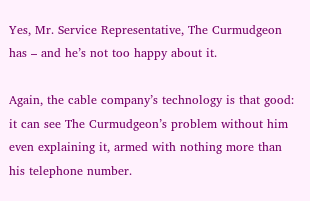Yes, Mr. Service Representative, The Curmudgeon has – and he’s not too happy about it.

Again, the cable company’s technology is that good:  it can see The Curmudgeon’s problem without him even explaining it, armed with nothing more than his telephone number.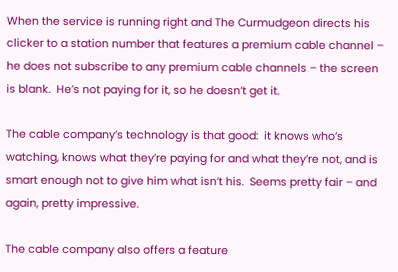When the service is running right and The Curmudgeon directs his clicker to a station number that features a premium cable channel – he does not subscribe to any premium cable channels – the screen is blank.  He’s not paying for it, so he doesn’t get it.

The cable company’s technology is that good:  it knows who’s watching, knows what they’re paying for and what they’re not, and is smart enough not to give him what isn’t his.  Seems pretty fair – and again, pretty impressive.

The cable company also offers a feature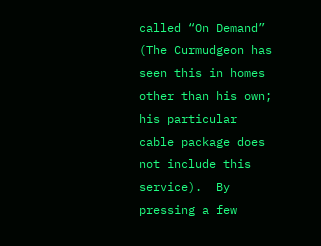called “On Demand” (The Curmudgeon has seen this in homes other than his own; his particular cable package does not include this service).  By pressing a few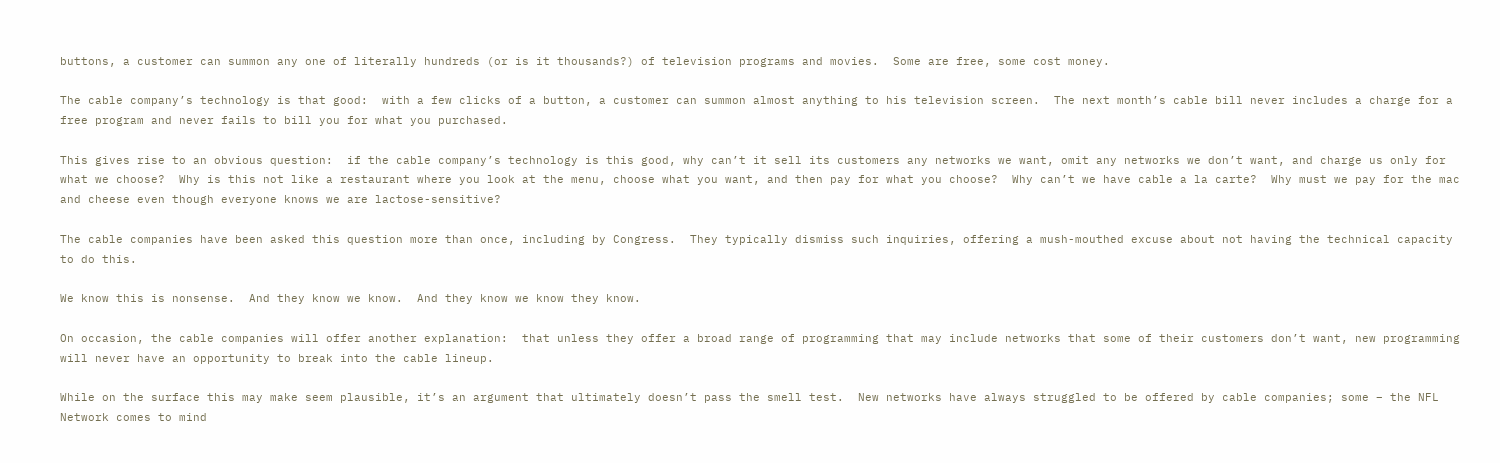buttons, a customer can summon any one of literally hundreds (or is it thousands?) of television programs and movies.  Some are free, some cost money.

The cable company’s technology is that good:  with a few clicks of a button, a customer can summon almost anything to his television screen.  The next month’s cable bill never includes a charge for a free program and never fails to bill you for what you purchased.

This gives rise to an obvious question:  if the cable company’s technology is this good, why can’t it sell its customers any networks we want, omit any networks we don’t want, and charge us only for what we choose?  Why is this not like a restaurant where you look at the menu, choose what you want, and then pay for what you choose?  Why can’t we have cable a la carte?  Why must we pay for the mac and cheese even though everyone knows we are lactose-sensitive?

The cable companies have been asked this question more than once, including by Congress.  They typically dismiss such inquiries, offering a mush-mouthed excuse about not having the technical capacity to do this.

We know this is nonsense.  And they know we know.  And they know we know they know.

On occasion, the cable companies will offer another explanation:  that unless they offer a broad range of programming that may include networks that some of their customers don’t want, new programming will never have an opportunity to break into the cable lineup.

While on the surface this may make seem plausible, it’s an argument that ultimately doesn’t pass the smell test.  New networks have always struggled to be offered by cable companies; some – the NFL Network comes to mind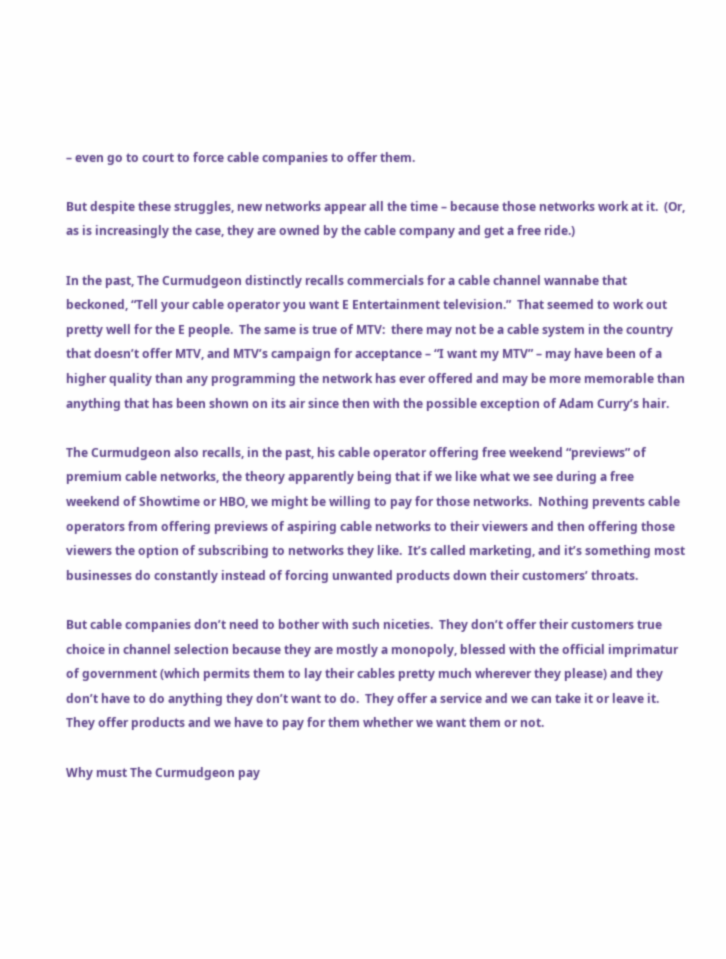– even go to court to force cable companies to offer them.

But despite these struggles, new networks appear all the time – because those networks work at it.  (Or, as is increasingly the case, they are owned by the cable company and get a free ride.)

In the past, The Curmudgeon distinctly recalls commercials for a cable channel wannabe that beckoned, “Tell your cable operator you want E Entertainment television.”  That seemed to work out pretty well for the E people.  The same is true of MTV:  there may not be a cable system in the country that doesn’t offer MTV, and MTV’s campaign for acceptance – “I want my MTV” – may have been of a higher quality than any programming the network has ever offered and may be more memorable than anything that has been shown on its air since then with the possible exception of Adam Curry’s hair.

The Curmudgeon also recalls, in the past, his cable operator offering free weekend “previews” of premium cable networks, the theory apparently being that if we like what we see during a free weekend of Showtime or HBO, we might be willing to pay for those networks.  Nothing prevents cable operators from offering previews of aspiring cable networks to their viewers and then offering those viewers the option of subscribing to networks they like.  It’s called marketing, and it’s something most businesses do constantly instead of forcing unwanted products down their customers’ throats.

But cable companies don’t need to bother with such niceties.  They don’t offer their customers true choice in channel selection because they are mostly a monopoly, blessed with the official imprimatur of government (which permits them to lay their cables pretty much wherever they please) and they don’t have to do anything they don’t want to do.  They offer a service and we can take it or leave it.  They offer products and we have to pay for them whether we want them or not.

Why must The Curmudgeon pay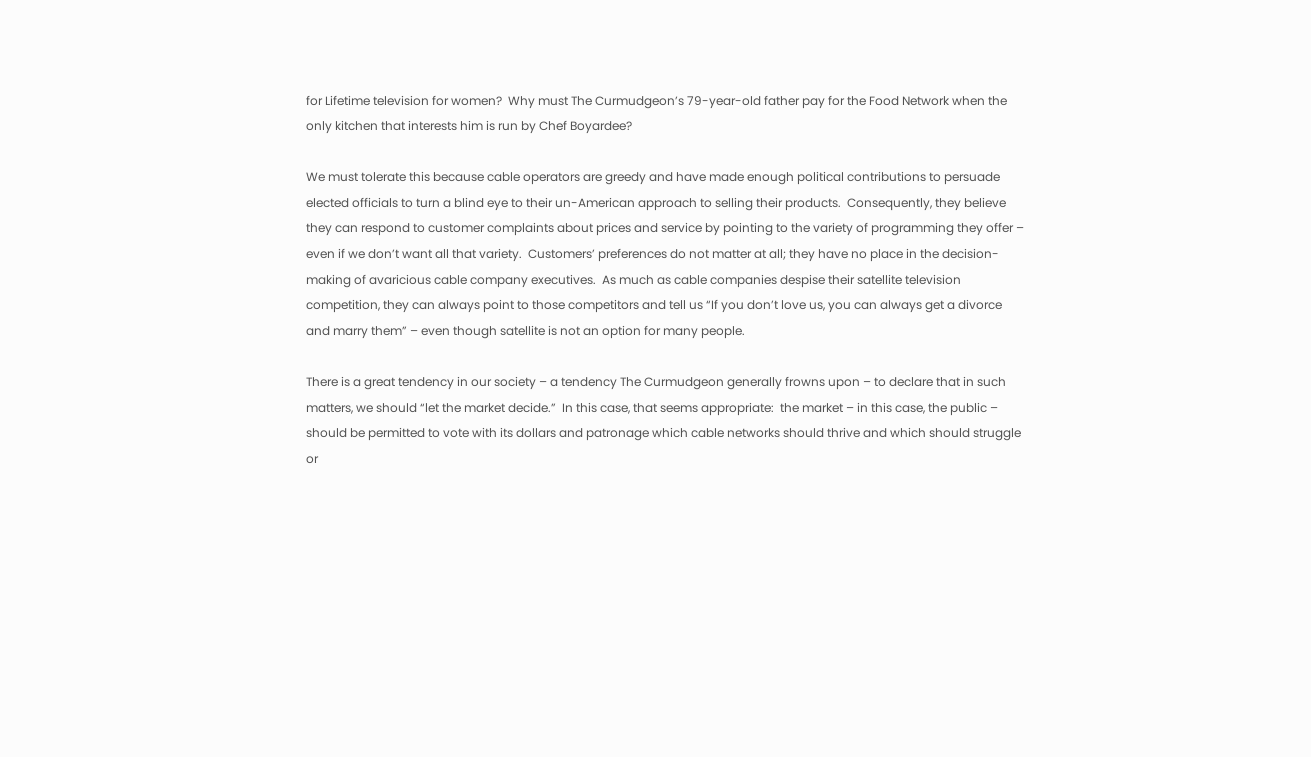for Lifetime television for women?  Why must The Curmudgeon’s 79-year-old father pay for the Food Network when the only kitchen that interests him is run by Chef Boyardee?

We must tolerate this because cable operators are greedy and have made enough political contributions to persuade elected officials to turn a blind eye to their un-American approach to selling their products.  Consequently, they believe they can respond to customer complaints about prices and service by pointing to the variety of programming they offer – even if we don’t want all that variety.  Customers’ preferences do not matter at all; they have no place in the decision-making of avaricious cable company executives.  As much as cable companies despise their satellite television competition, they can always point to those competitors and tell us “If you don’t love us, you can always get a divorce and marry them” – even though satellite is not an option for many people.

There is a great tendency in our society – a tendency The Curmudgeon generally frowns upon – to declare that in such matters, we should “let the market decide.”  In this case, that seems appropriate:  the market – in this case, the public – should be permitted to vote with its dollars and patronage which cable networks should thrive and which should struggle or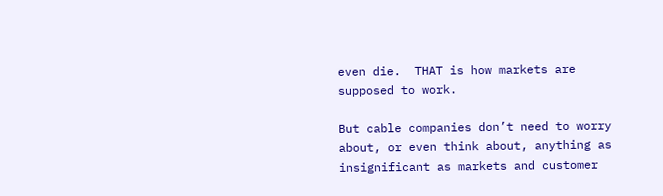even die.  THAT is how markets are supposed to work.

But cable companies don’t need to worry about, or even think about, anything as insignificant as markets and customer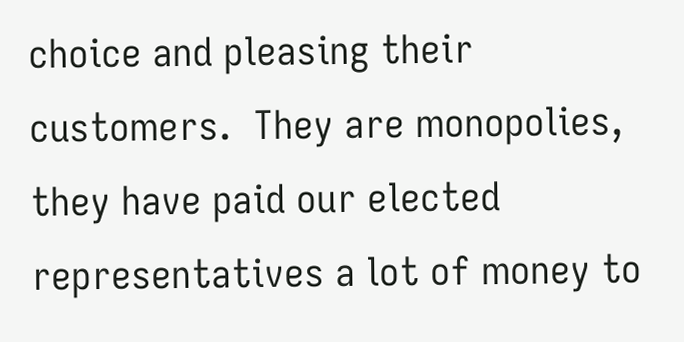choice and pleasing their customers.  They are monopolies, they have paid our elected representatives a lot of money to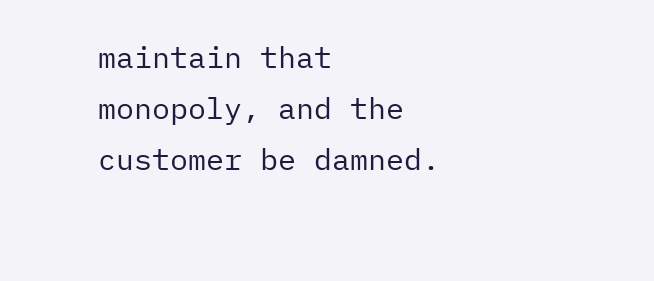maintain that monopoly, and the customer be damned.